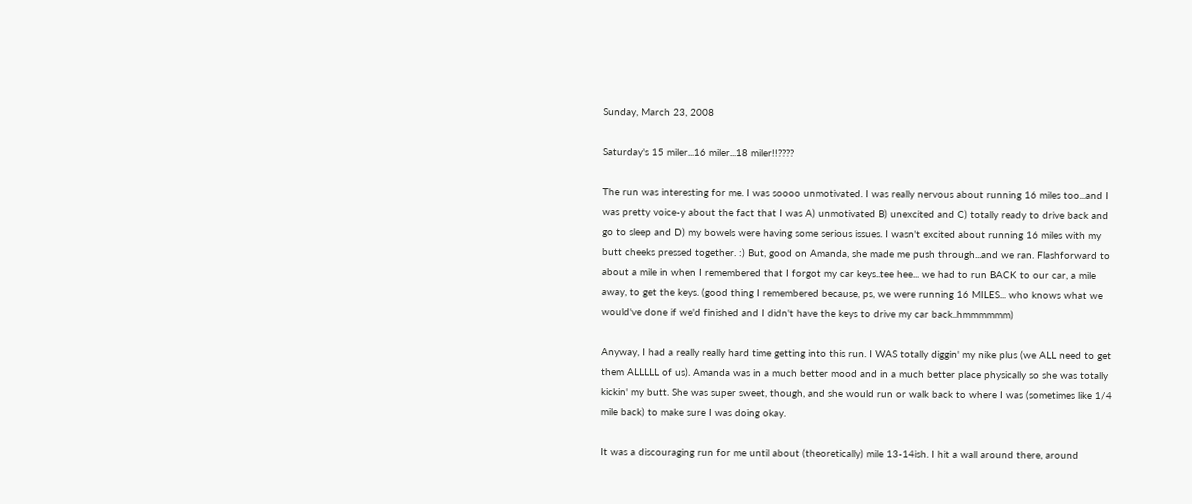Sunday, March 23, 2008

Saturday's 15 miler...16 miler...18 miler!!????

The run was interesting for me. I was soooo unmotivated. I was really nervous about running 16 miles too...and I was pretty voice-y about the fact that I was A) unmotivated B) unexcited and C) totally ready to drive back and go to sleep and D) my bowels were having some serious issues. I wasn't excited about running 16 miles with my butt cheeks pressed together. :) But, good on Amanda, she made me push through...and we ran. Flashforward to about a mile in when I remembered that I forgot my car keys..tee hee... we had to run BACK to our car, a mile away, to get the keys. (good thing I remembered because, ps, we were running 16 MILES... who knows what we would've done if we'd finished and I didn't have the keys to drive my car back..hmmmmmm)

Anyway, I had a really really hard time getting into this run. I WAS totally diggin' my nike plus (we ALL need to get them ALLLLL of us). Amanda was in a much better mood and in a much better place physically so she was totally kickin' my butt. She was super sweet, though, and she would run or walk back to where I was (sometimes like 1/4 mile back) to make sure I was doing okay.

It was a discouraging run for me until about (theoretically) mile 13-14ish. I hit a wall around there, around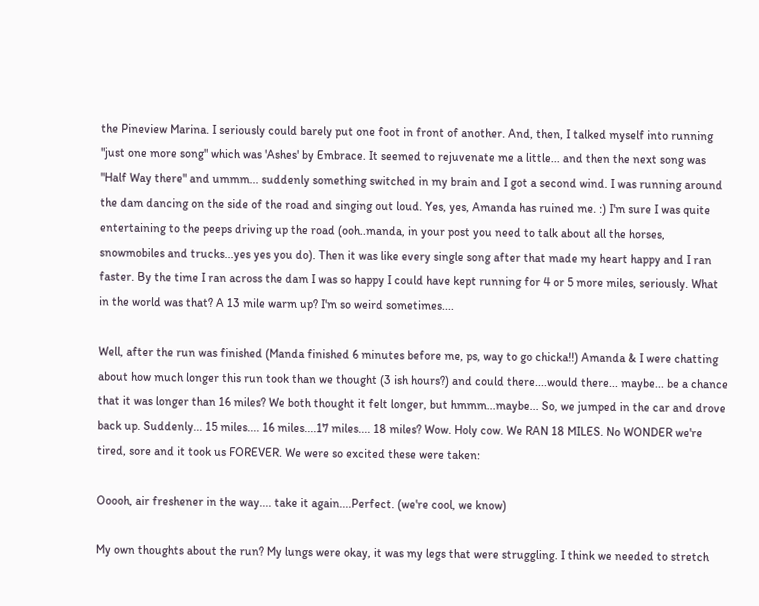the Pineview Marina. I seriously could barely put one foot in front of another. And, then, I talked myself into running "just one more song" which was 'Ashes' by Embrace. It seemed to rejuvenate me a little... and then the next song was "Half Way there" and ummm... suddenly something switched in my brain and I got a second wind. I was running around the dam dancing on the side of the road and singing out loud. Yes, yes, Amanda has ruined me. :) I'm sure I was quite entertaining to the peeps driving up the road (ooh..manda, in your post you need to talk about all the horses, snowmobiles and trucks...yes yes you do). Then it was like every single song after that made my heart happy and I ran faster. By the time I ran across the dam I was so happy I could have kept running for 4 or 5 more miles, seriously. What in the world was that? A 13 mile warm up? I'm so weird sometimes....

Well, after the run was finished (Manda finished 6 minutes before me, ps, way to go chicka!!) Amanda & I were chatting about how much longer this run took than we thought (3 ish hours?) and could there....would there... maybe... be a chance that it was longer than 16 miles? We both thought it felt longer, but hmmm...maybe... So, we jumped in the car and drove back up. Suddenly... 15 miles.... 16 miles....17 miles.... 18 miles? Wow. Holy cow. We RAN 18 MILES. No WONDER we're tired, sore and it took us FOREVER. We were so excited these were taken:

Ooooh, air freshener in the way.... take it again....Perfect. (we're cool, we know)

My own thoughts about the run? My lungs were okay, it was my legs that were struggling. I think we needed to stretch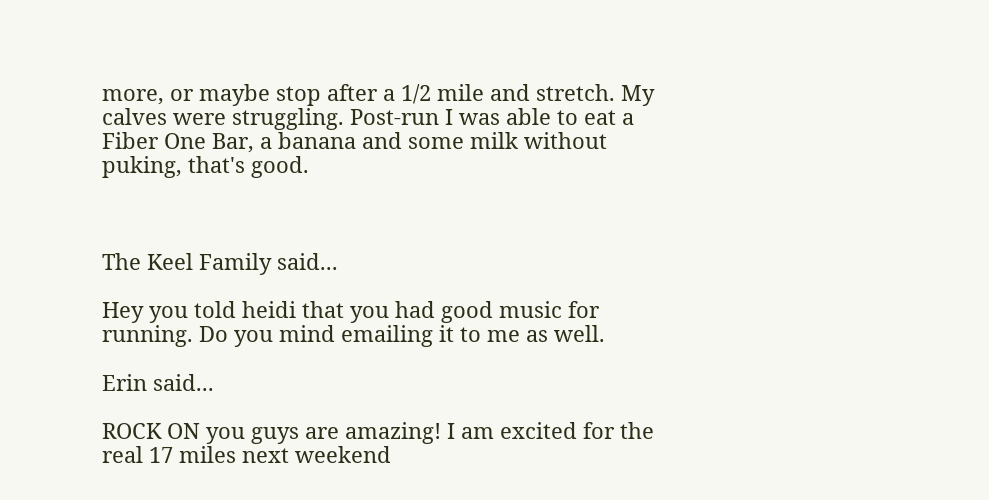more, or maybe stop after a 1/2 mile and stretch. My calves were struggling. Post-run I was able to eat a Fiber One Bar, a banana and some milk without puking, that's good.



The Keel Family said...

Hey you told heidi that you had good music for running. Do you mind emailing it to me as well.

Erin said...

ROCK ON you guys are amazing! I am excited for the real 17 miles next weekend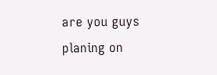are you guys planing on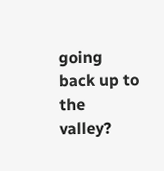going back up to the valley?